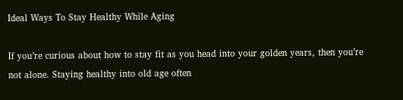Ideal Ways To Stay Healthy While Aging

If you’re curious about how to stay fit as you head into your golden years, then you’re not alone. Staying healthy into old age often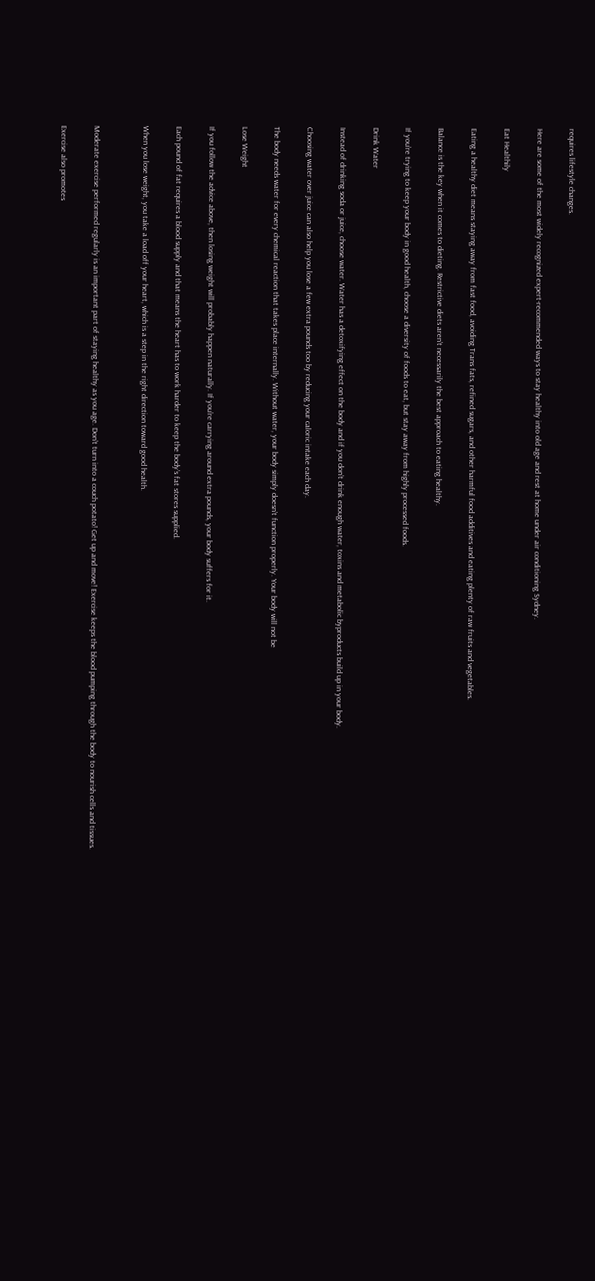requires lifestyle changes.

Here are some of the most widely recognized expert-recommended ways to stay healthy into old age and rest at home under air conditioning Sydney.

Eat Healthily

Eating a healthy diet means staying away from fast food, avoiding Trans fats, refined sugars, and other harmful food additives and eating plenty of raw fruits and vegetables.

Balance is the key when it comes to dieting. Restrictive diets aren’t necessarily the best approach to eating healthy.

If you’re trying to keep your body in good health, choose a diversity of foods to eat, but stay away from highly processed foods.

Drink Water

Instead of drinking soda or juice, choose water. Water has a detoxifying effect on the body and if you don’t drink enough water, toxins and metabolic byproducts build up in your body.

Choosing water over juice can also help you lose a few extra pounds too by reducing your caloric intake each day.

The body needs water for every chemical reaction that takes place internally. Without water, your body simply doesn’t function properly. Your body will not be

Lose Weight

If you follow the advice above, then losing weight will probably happen naturally. If you’re carrying around extra pounds, your body suffers for it.

Each pound of fat requires a blood supply and that means the heart has to work harder to keep the body’s fat stores supplied.

When you lose weight, you take a load off your heart, which is a step in the right direction toward good health.


Moderate exercise performed regularly is an important part of staying healthy as you age. Don’t turn into a couch potato! Get up and move! Exercise keeps the blood pumping through the body to nourish cells and tissues.

Exercise also promotes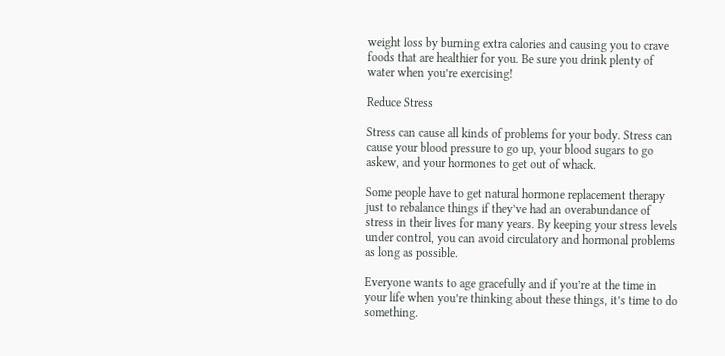weight loss by burning extra calories and causing you to crave foods that are healthier for you. Be sure you drink plenty of water when you’re exercising!

Reduce Stress

Stress can cause all kinds of problems for your body. Stress can cause your blood pressure to go up, your blood sugars to go askew, and your hormones to get out of whack.

Some people have to get natural hormone replacement therapy just to rebalance things if they’ve had an overabundance of stress in their lives for many years. By keeping your stress levels under control, you can avoid circulatory and hormonal problems as long as possible.

Everyone wants to age gracefully and if you’re at the time in your life when you’re thinking about these things, it’s time to do something.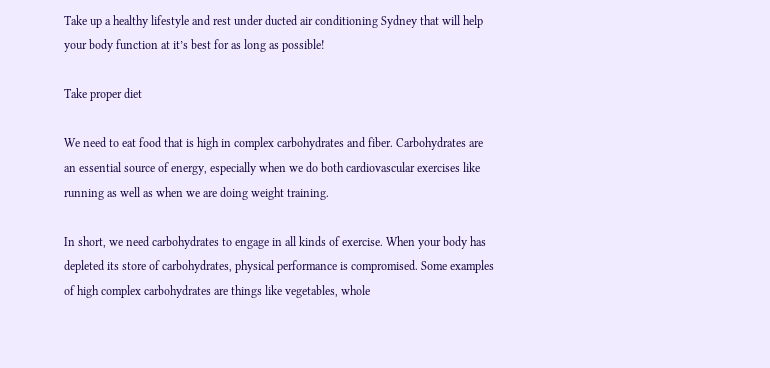Take up a healthy lifestyle and rest under ducted air conditioning Sydney that will help your body function at it’s best for as long as possible!

Take proper diet

We need to eat food that is high in complex carbohydrates and fiber. Carbohydrates are an essential source of energy, especially when we do both cardiovascular exercises like running as well as when we are doing weight training.

In short, we need carbohydrates to engage in all kinds of exercise. When your body has depleted its store of carbohydrates, physical performance is compromised. Some examples of high complex carbohydrates are things like vegetables, whole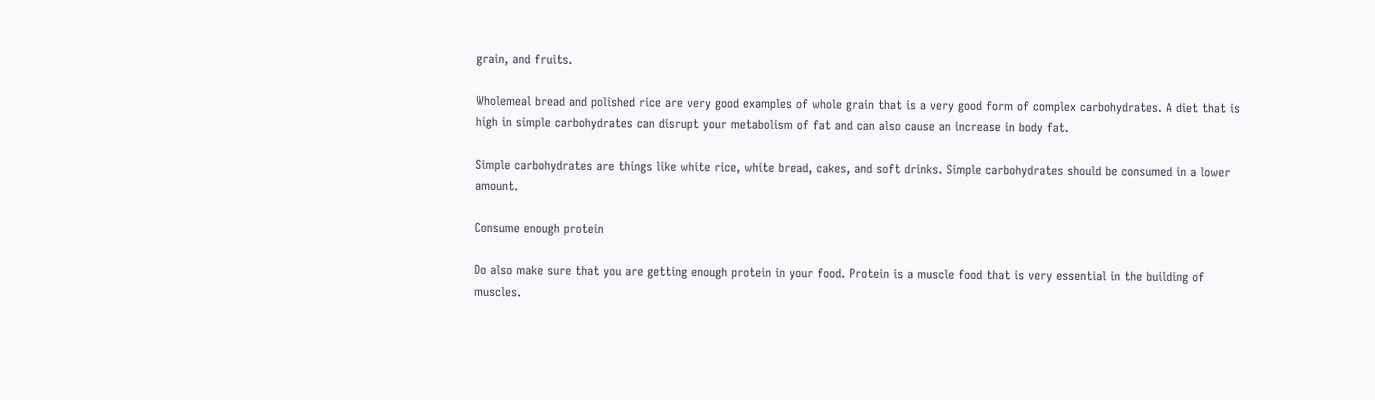grain, and fruits.

Wholemeal bread and polished rice are very good examples of whole grain that is a very good form of complex carbohydrates. A diet that is high in simple carbohydrates can disrupt your metabolism of fat and can also cause an increase in body fat.

Simple carbohydrates are things like white rice, white bread, cakes, and soft drinks. Simple carbohydrates should be consumed in a lower amount.

Consume enough protein

Do also make sure that you are getting enough protein in your food. Protein is a muscle food that is very essential in the building of muscles.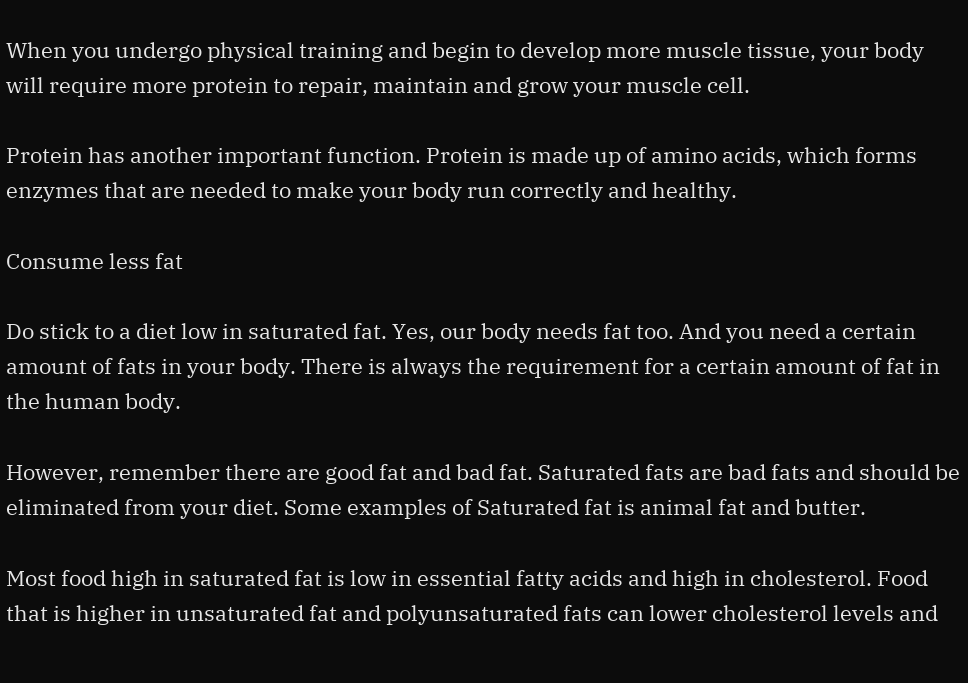When you undergo physical training and begin to develop more muscle tissue, your body will require more protein to repair, maintain and grow your muscle cell.

Protein has another important function. Protein is made up of amino acids, which forms enzymes that are needed to make your body run correctly and healthy.

Consume less fat

Do stick to a diet low in saturated fat. Yes, our body needs fat too. And you need a certain amount of fats in your body. There is always the requirement for a certain amount of fat in the human body.

However, remember there are good fat and bad fat. Saturated fats are bad fats and should be eliminated from your diet. Some examples of Saturated fat is animal fat and butter.

Most food high in saturated fat is low in essential fatty acids and high in cholesterol. Food that is higher in unsaturated fat and polyunsaturated fats can lower cholesterol levels and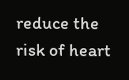reduce the risk of heart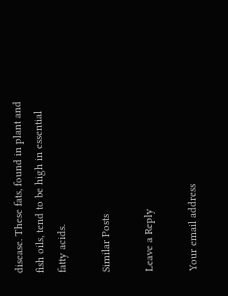disease. These fats, found in plant and fish oils, tend to be high in essential fatty acids.

Similar Posts

Leave a Reply

Your email address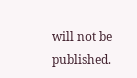will not be published.